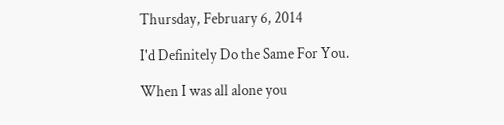Thursday, February 6, 2014

I'd Definitely Do the Same For You.

When I was all alone you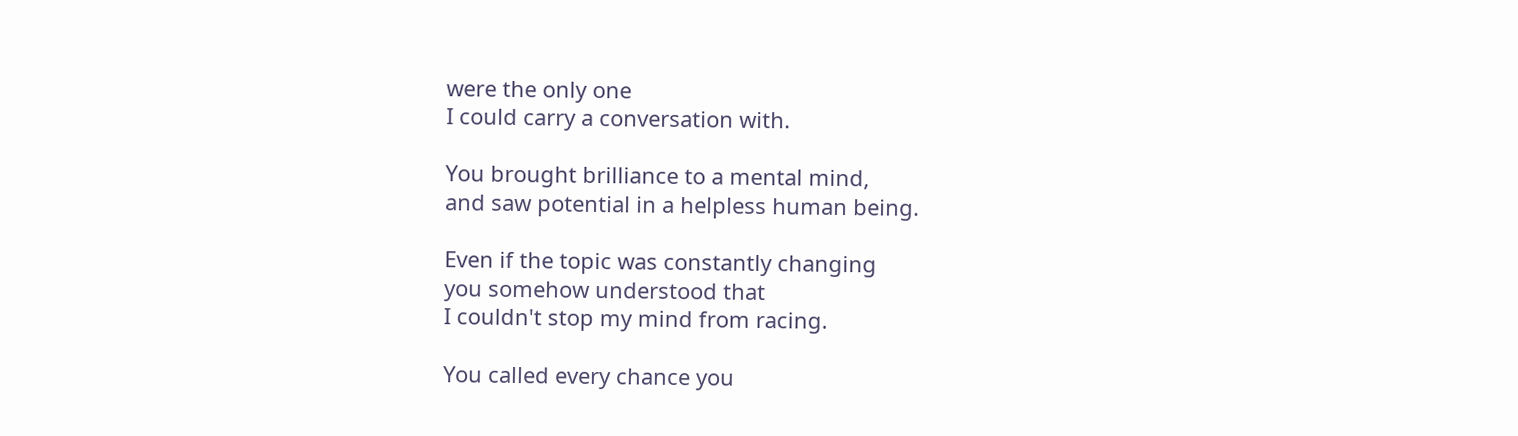were the only one
I could carry a conversation with.

You brought brilliance to a mental mind,
and saw potential in a helpless human being.

Even if the topic was constantly changing
you somehow understood that
I couldn't stop my mind from racing.

You called every chance you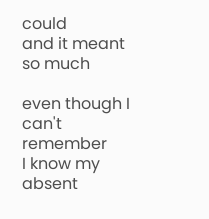could
and it meant so much

even though I can't remember
I know my absent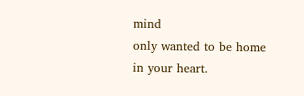mind
only wanted to be home in your heart.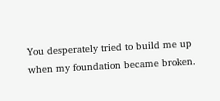You desperately tried to build me up
when my foundation became broken.